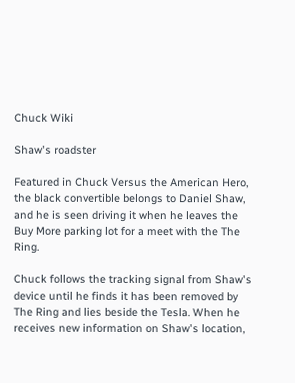Chuck Wiki

Shaw's roadster

Featured in Chuck Versus the American Hero, the black convertible belongs to Daniel Shaw, and he is seen driving it when he leaves the Buy More parking lot for a meet with the The Ring.

Chuck follows the tracking signal from Shaw's device until he finds it has been removed by The Ring and lies beside the Tesla. When he receives new information on Shaw's location,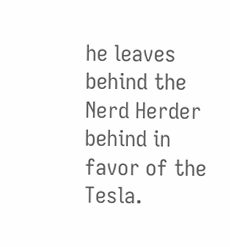he leaves behind the Nerd Herder behind in favor of the Tesla.